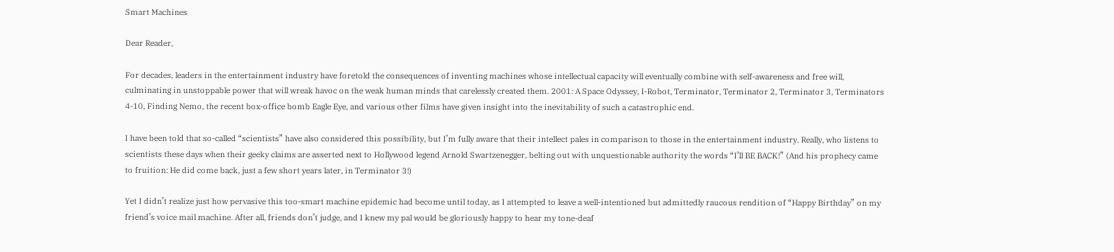Smart Machines

Dear Reader,

For decades, leaders in the entertainment industry have foretold the consequences of inventing machines whose intellectual capacity will eventually combine with self-awareness and free will, culminating in unstoppable power that will wreak havoc on the weak human minds that carelessly created them. 2001: A Space Odyssey, I-Robot, Terminator, Terminator 2, Terminator 3, Terminators 4-10, Finding Nemo, the recent box-office bomb Eagle Eye, and various other films have given insight into the inevitability of such a catastrophic end.

I have been told that so-called “scientists” have also considered this possibility, but I’m fully aware that their intellect pales in comparison to those in the entertainment industry. Really, who listens to scientists these days when their geeky claims are asserted next to Hollywood legend Arnold Swartzenegger, belting out with unquestionable authority the words “I’ll BE BACK!” (And his prophecy came to fruition: He did come back, just a few short years later, in Terminator 3!)

Yet I didn’t realize just how pervasive this too-smart machine epidemic had become until today, as I attempted to leave a well-intentioned but admittedly raucous rendition of “Happy Birthday” on my friend’s voice mail machine. After all, friends don’t judge, and I knew my pal would be gloriously happy to hear my tone-deaf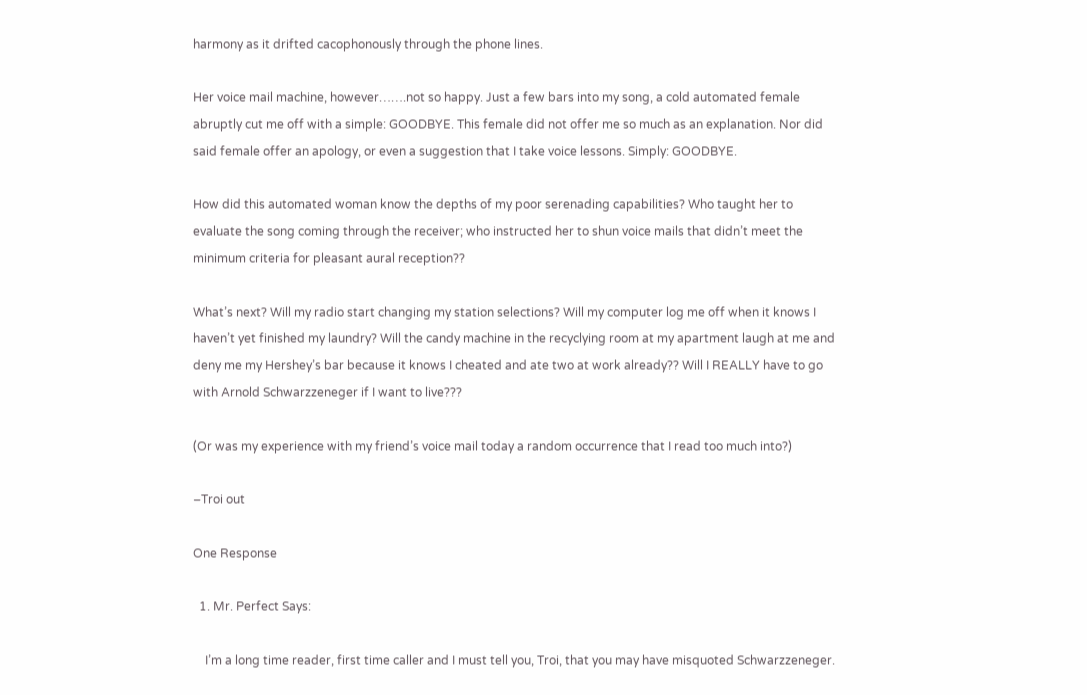harmony as it drifted cacophonously through the phone lines.

Her voice mail machine, however…….not so happy. Just a few bars into my song, a cold automated female abruptly cut me off with a simple: GOODBYE. This female did not offer me so much as an explanation. Nor did said female offer an apology, or even a suggestion that I take voice lessons. Simply: GOODBYE.

How did this automated woman know the depths of my poor serenading capabilities? Who taught her to evaluate the song coming through the receiver; who instructed her to shun voice mails that didn’t meet the minimum criteria for pleasant aural reception??

What’s next? Will my radio start changing my station selections? Will my computer log me off when it knows I haven’t yet finished my laundry? Will the candy machine in the recyclying room at my apartment laugh at me and deny me my Hershey’s bar because it knows I cheated and ate two at work already?? Will I REALLY have to go with Arnold Schwarzzeneger if I want to live???

(Or was my experience with my friend’s voice mail today a random occurrence that I read too much into?)

–Troi out

One Response

  1. Mr. Perfect Says:

    I’m a long time reader, first time caller and I must tell you, Troi, that you may have misquoted Schwarzzeneger.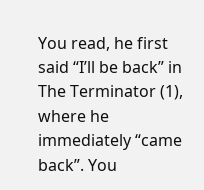You read, he first said “I’ll be back” in The Terminator (1), where he immediately “came back”. You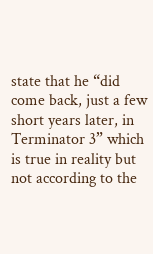state that he “did come back, just a few short years later, in Terminator 3” which is true in reality but not according to the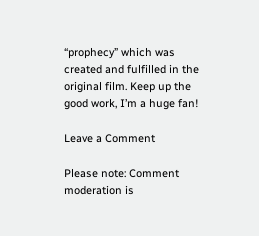“prophecy” which was created and fulfilled in the original film. Keep up the good work, I’m a huge fan!

Leave a Comment

Please note: Comment moderation is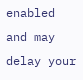enabled and may delay your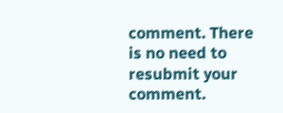comment. There is no need to resubmit your comment.